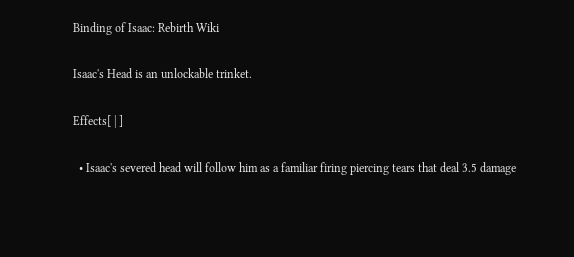Binding of Isaac: Rebirth Wiki

Isaac's Head is an unlockable trinket.

Effects[ | ]

  • Isaac's severed head will follow him as a familiar firing piercing tears that deal 3.5 damage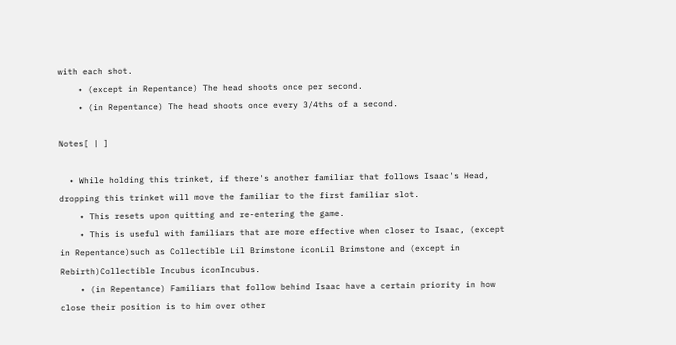with each shot.
    • (except in Repentance) The head shoots once per second.
    • (in Repentance) The head shoots once every 3/4ths of a second.

Notes[ | ]

  • While holding this trinket, if there's another familiar that follows Isaac's Head, dropping this trinket will move the familiar to the first familiar slot.
    • This resets upon quitting and re-entering the game.
    • This is useful with familiars that are more effective when closer to Isaac, (except in Repentance)such as Collectible Lil Brimstone iconLil Brimstone and (except in Rebirth)Collectible Incubus iconIncubus.
    • (in Repentance) Familiars that follow behind Isaac have a certain priority in how close their position is to him over other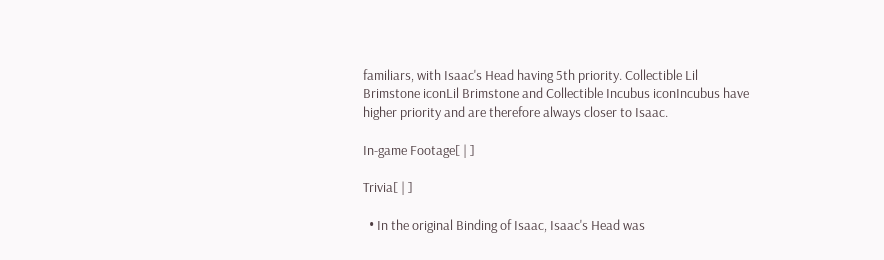familiars, with Isaac's Head having 5th priority. Collectible Lil Brimstone iconLil Brimstone and Collectible Incubus iconIncubus have higher priority and are therefore always closer to Isaac.

In-game Footage[ | ]

Trivia[ | ]

  • In the original Binding of Isaac, Isaac's Head was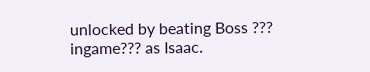unlocked by beating Boss ??? ingame??? as Isaac.